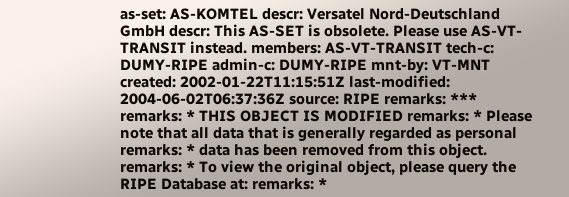as-set: AS-KOMTEL descr: Versatel Nord-Deutschland GmbH descr: This AS-SET is obsolete. Please use AS-VT-TRANSIT instead. members: AS-VT-TRANSIT tech-c: DUMY-RIPE admin-c: DUMY-RIPE mnt-by: VT-MNT created: 2002-01-22T11:15:51Z last-modified: 2004-06-02T06:37:36Z source: RIPE remarks: *** remarks: * THIS OBJECT IS MODIFIED remarks: * Please note that all data that is generally regarded as personal remarks: * data has been removed from this object. remarks: * To view the original object, please query the RIPE Database at: remarks: *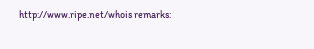http://www.ripe.net/whois remarks: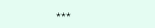***